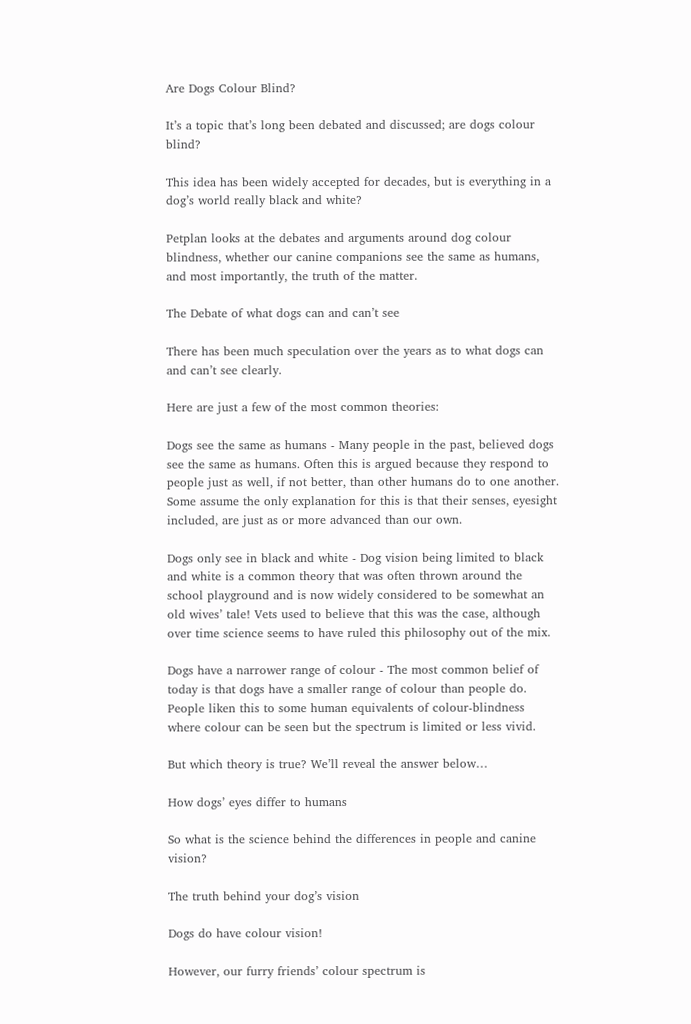Are Dogs Colour Blind?

It’s a topic that’s long been debated and discussed; are dogs colour blind?

This idea has been widely accepted for decades, but is everything in a dog’s world really black and white?

Petplan looks at the debates and arguments around dog colour blindness, whether our canine companions see the same as humans, and most importantly, the truth of the matter.

The Debate of what dogs can and can’t see

There has been much speculation over the years as to what dogs can and can’t see clearly.

Here are just a few of the most common theories:

Dogs see the same as humans - Many people in the past, believed dogs see the same as humans. Often this is argued because they respond to people just as well, if not better, than other humans do to one another. Some assume the only explanation for this is that their senses, eyesight included, are just as or more advanced than our own.

Dogs only see in black and white - Dog vision being limited to black and white is a common theory that was often thrown around the school playground and is now widely considered to be somewhat an old wives’ tale! Vets used to believe that this was the case, although over time science seems to have ruled this philosophy out of the mix.

Dogs have a narrower range of colour - The most common belief of today is that dogs have a smaller range of colour than people do. People liken this to some human equivalents of colour-blindness where colour can be seen but the spectrum is limited or less vivid.

But which theory is true? We’ll reveal the answer below…

How dogs’ eyes differ to humans

So what is the science behind the differences in people and canine vision?

The truth behind your dog’s vision

Dogs do have colour vision!

However, our furry friends’ colour spectrum is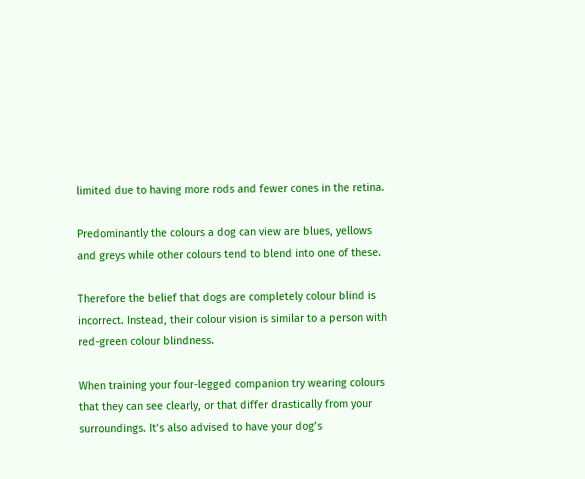limited due to having more rods and fewer cones in the retina.

Predominantly the colours a dog can view are blues, yellows and greys while other colours tend to blend into one of these.

Therefore the belief that dogs are completely colour blind is incorrect. Instead, their colour vision is similar to a person with red-green colour blindness.

When training your four-legged companion try wearing colours that they can see clearly, or that differ drastically from your surroundings. It’s also advised to have your dog’s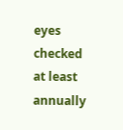eyes checked at least annually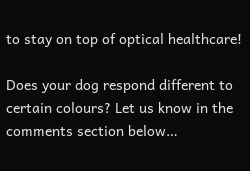to stay on top of optical healthcare!

Does your dog respond different to certain colours? Let us know in the comments section below…